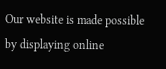Our website is made possible by displaying online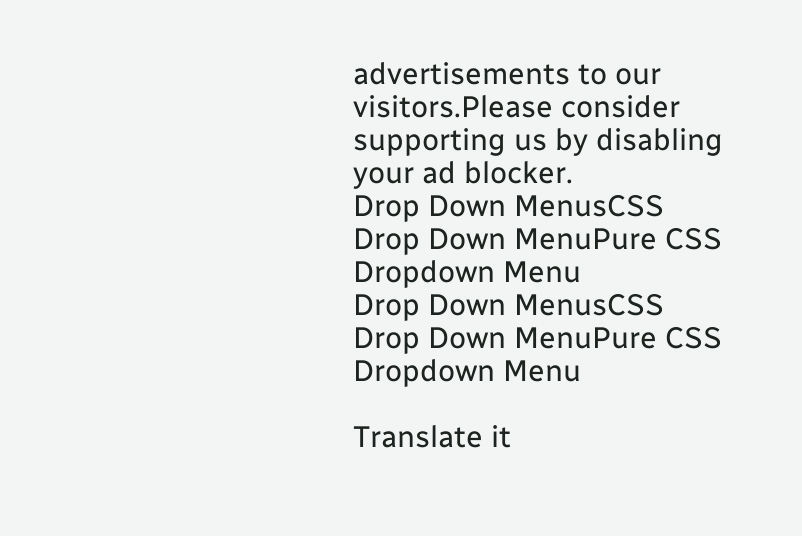advertisements to our visitors.Please consider supporting us by disabling your ad blocker.
Drop Down MenusCSS Drop Down MenuPure CSS Dropdown Menu
Drop Down MenusCSS Drop Down MenuPure CSS Dropdown Menu

Translate it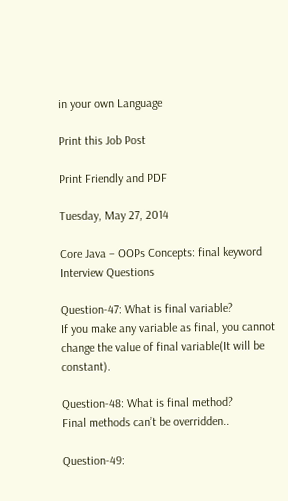in your own Language

Print this Job Post

Print Friendly and PDF

Tuesday, May 27, 2014

Core Java – OOPs Concepts: final keyword Interview Questions

Question-47: What is final variable?
If you make any variable as final, you cannot change the value of final variable(It will be constant).

Question-48: What is final method?
Final methods can’t be overridden..

Question-49: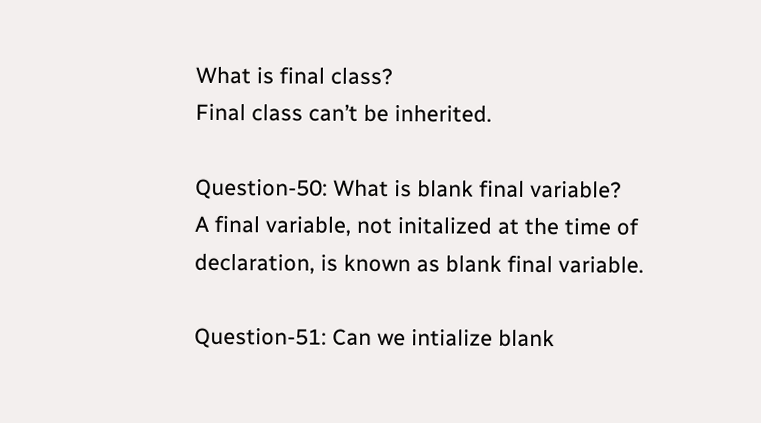What is final class?
Final class can’t be inherited.

Question-50: What is blank final variable?
A final variable, not initalized at the time of declaration, is known as blank final variable.

Question-51: Can we intialize blank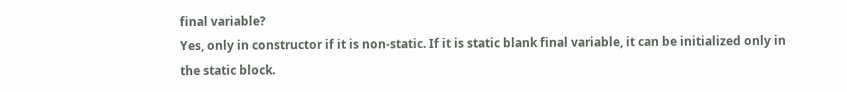final variable?
Yes, only in constructor if it is non-static. If it is static blank final variable, it can be initialized only in the static block.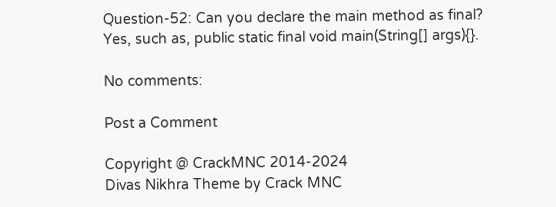Question-52: Can you declare the main method as final?
Yes, such as, public static final void main(String[] args){}.

No comments:

Post a Comment

Copyright @ CrackMNC 2014-2024
Divas Nikhra Theme by Crack MNC